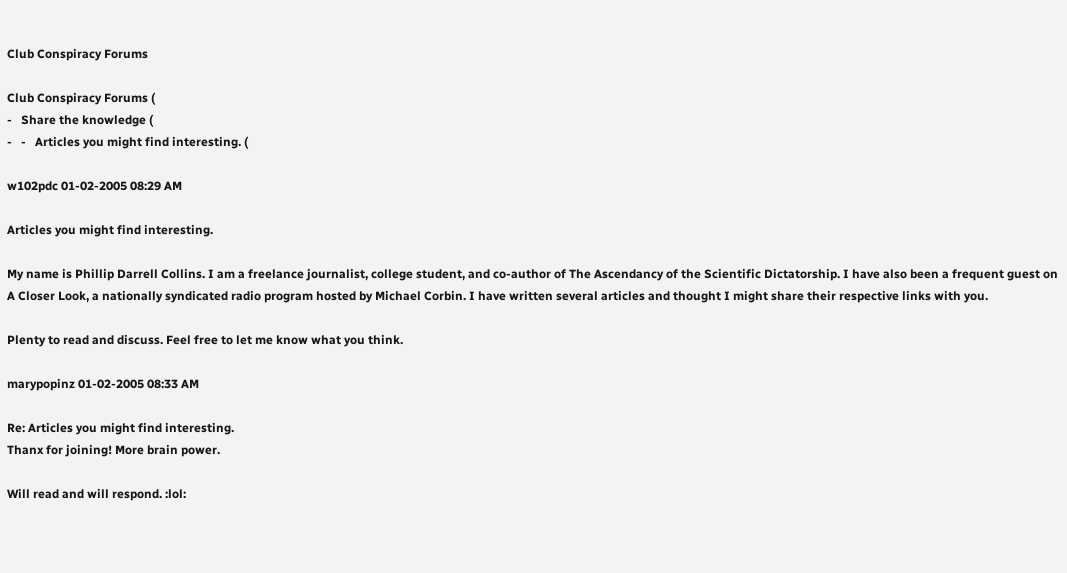Club Conspiracy Forums

Club Conspiracy Forums (
-   Share the knowledge (
-   -   Articles you might find interesting. (

w102pdc 01-02-2005 08:29 AM

Articles you might find interesting.

My name is Phillip Darrell Collins. I am a freelance journalist, college student, and co-author of The Ascendancy of the Scientific Dictatorship. I have also been a frequent guest on A Closer Look, a nationally syndicated radio program hosted by Michael Corbin. I have written several articles and thought I might share their respective links with you.

Plenty to read and discuss. Feel free to let me know what you think.

marypopinz 01-02-2005 08:33 AM

Re: Articles you might find interesting.
Thanx for joining! More brain power.

Will read and will respond. :lol: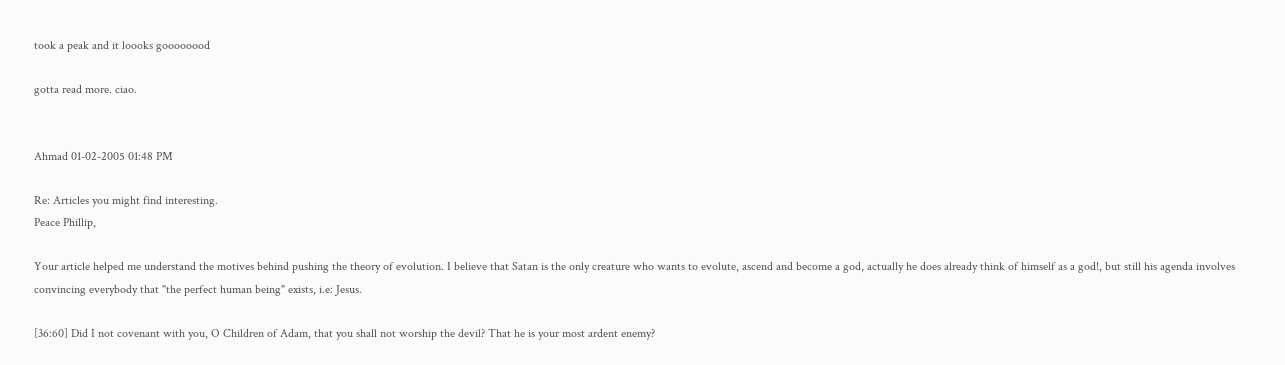took a peak and it loooks goooooood

gotta read more. ciao.


Ahmad 01-02-2005 01:48 PM

Re: Articles you might find interesting.
Peace Phillip,

Your article helped me understand the motives behind pushing the theory of evolution. I believe that Satan is the only creature who wants to evolute, ascend and become a god, actually he does already think of himself as a god!, but still his agenda involves convincing everybody that "the perfect human being" exists, i.e: Jesus.

[36:60] Did I not covenant with you, O Children of Adam, that you shall not worship the devil? That he is your most ardent enemy?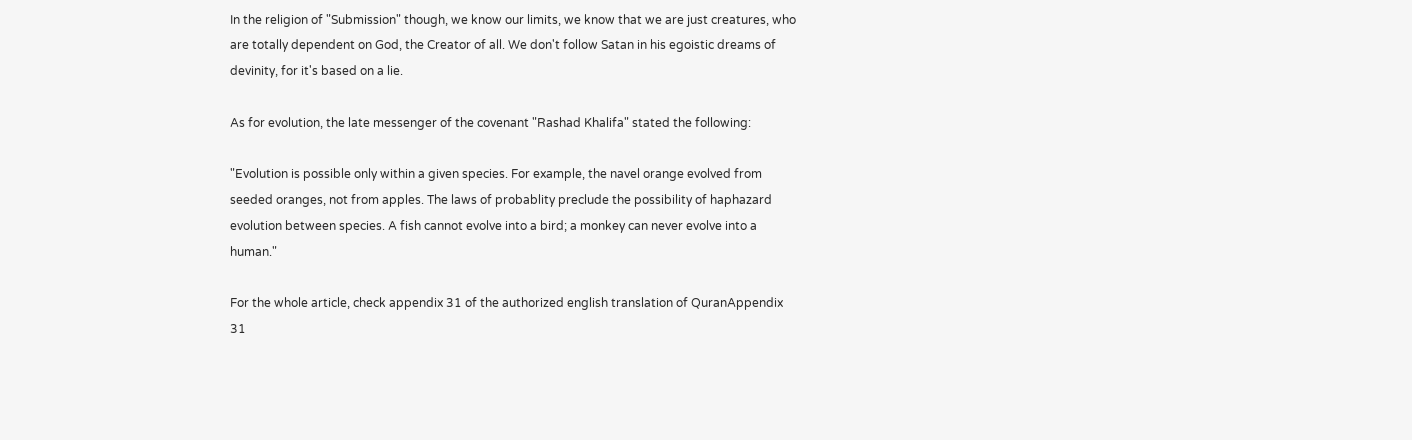In the religion of "Submission" though, we know our limits, we know that we are just creatures, who are totally dependent on God, the Creator of all. We don't follow Satan in his egoistic dreams of devinity, for it's based on a lie.

As for evolution, the late messenger of the covenant "Rashad Khalifa" stated the following:

"Evolution is possible only within a given species. For example, the navel orange evolved from seeded oranges, not from apples. The laws of probablity preclude the possibility of haphazard evolution between species. A fish cannot evolve into a bird; a monkey can never evolve into a human."

For the whole article, check appendix 31 of the authorized english translation of QuranAppendix 31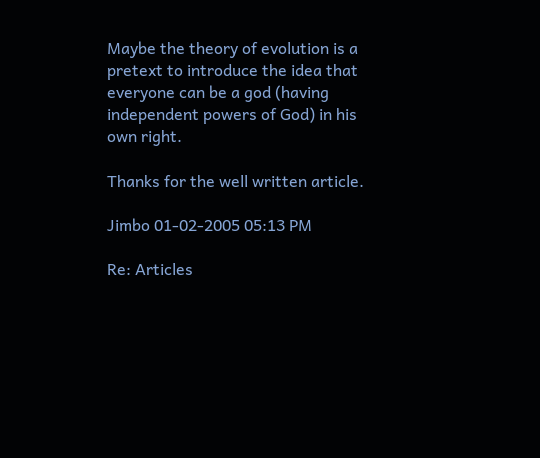Maybe the theory of evolution is a pretext to introduce the idea that everyone can be a god (having independent powers of God) in his own right.

Thanks for the well written article.

Jimbo 01-02-2005 05:13 PM

Re: Articles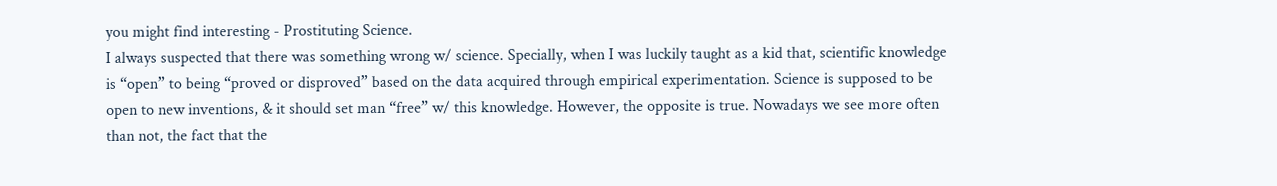you might find interesting - Prostituting Science.
I always suspected that there was something wrong w/ science. Specially, when I was luckily taught as a kid that, scientific knowledge is “open” to being “proved or disproved” based on the data acquired through empirical experimentation. Science is supposed to be open to new inventions, & it should set man “free” w/ this knowledge. However, the opposite is true. Nowadays we see more often than not, the fact that the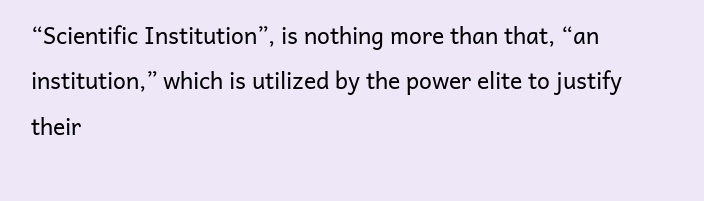“Scientific Institution”, is nothing more than that, “an institution,” which is utilized by the power elite to justify their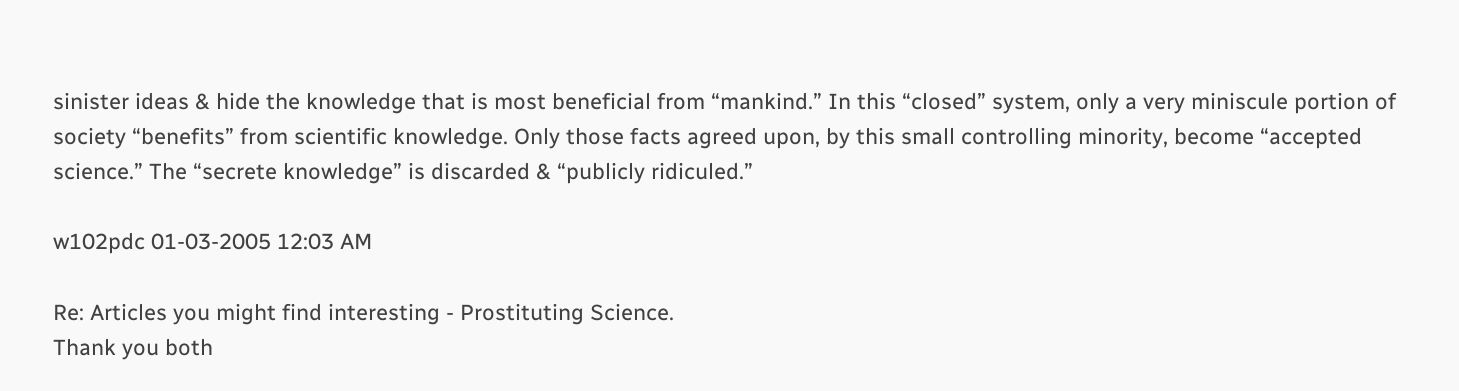sinister ideas & hide the knowledge that is most beneficial from “mankind.” In this “closed” system, only a very miniscule portion of society “benefits” from scientific knowledge. Only those facts agreed upon, by this small controlling minority, become “accepted science.” The “secrete knowledge” is discarded & “publicly ridiculed.”

w102pdc 01-03-2005 12:03 AM

Re: Articles you might find interesting - Prostituting Science.
Thank you both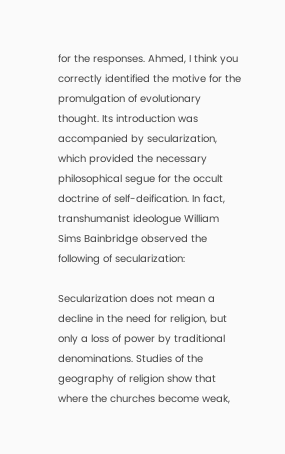for the responses. Ahmed, I think you correctly identified the motive for the promulgation of evolutionary thought. Its introduction was accompanied by secularization, which provided the necessary philosophical segue for the occult doctrine of self-deification. In fact, transhumanist ideologue William Sims Bainbridge observed the following of secularization:

Secularization does not mean a decline in the need for religion, but only a loss of power by traditional denominations. Studies of the geography of religion show that where the churches become weak,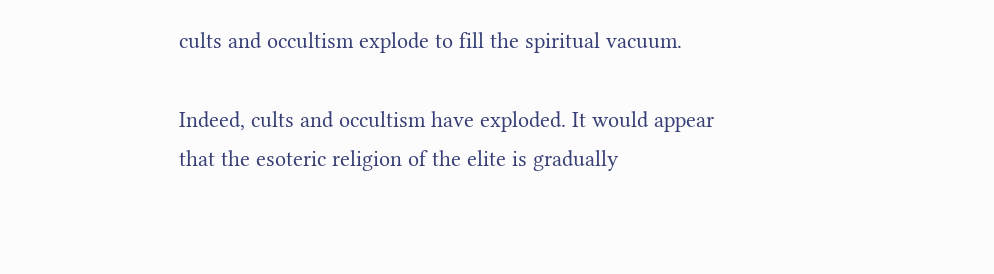cults and occultism explode to fill the spiritual vacuum.

Indeed, cults and occultism have exploded. It would appear that the esoteric religion of the elite is gradually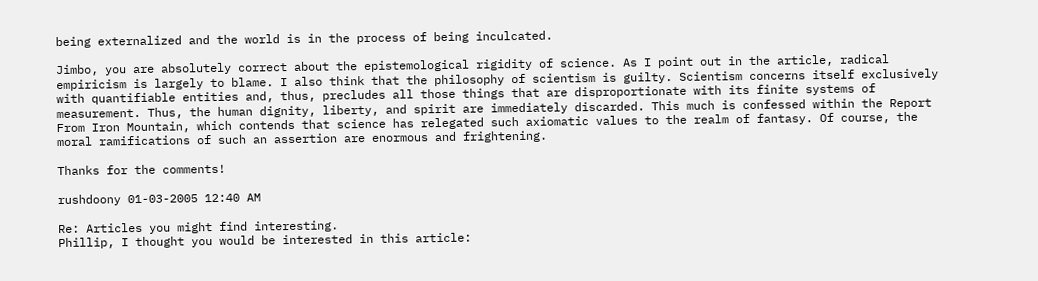being externalized and the world is in the process of being inculcated.

Jimbo, you are absolutely correct about the epistemological rigidity of science. As I point out in the article, radical empiricism is largely to blame. I also think that the philosophy of scientism is guilty. Scientism concerns itself exclusively with quantifiable entities and, thus, precludes all those things that are disproportionate with its finite systems of measurement. Thus, the human dignity, liberty, and spirit are immediately discarded. This much is confessed within the Report From Iron Mountain, which contends that science has relegated such axiomatic values to the realm of fantasy. Of course, the moral ramifications of such an assertion are enormous and frightening.

Thanks for the comments!

rushdoony 01-03-2005 12:40 AM

Re: Articles you might find interesting.
Phillip, I thought you would be interested in this article: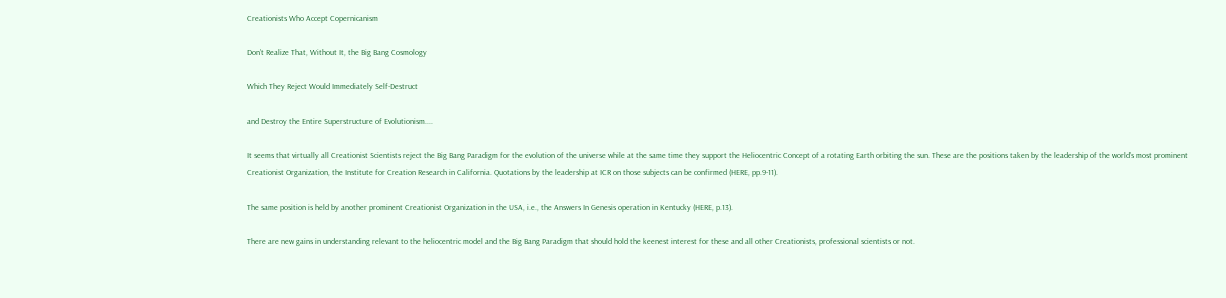Creationists Who Accept Copernicanism

Don’t Realize That, Without It, the Big Bang Cosmology

Which They Reject Would Immediately Self-Destruct

and Destroy the Entire Superstructure of Evolutionism....

It seems that virtually all Creationist Scientists reject the Big Bang Paradigm for the evolution of the universe while at the same time they support the Heliocentric Concept of a rotating Earth orbiting the sun. These are the positions taken by the leadership of the world’s most prominent Creationist Organization, the Institute for Creation Research in California. Quotations by the leadership at ICR on those subjects can be confirmed (HERE, pp.9-11).

The same position is held by another prominent Creationist Organization in the USA, i.e., the Answers In Genesis operation in Kentucky (HERE, p.13).

There are new gains in understanding relevant to the heliocentric model and the Big Bang Paradigm that should hold the keenest interest for these and all other Creationists, professional scientists or not.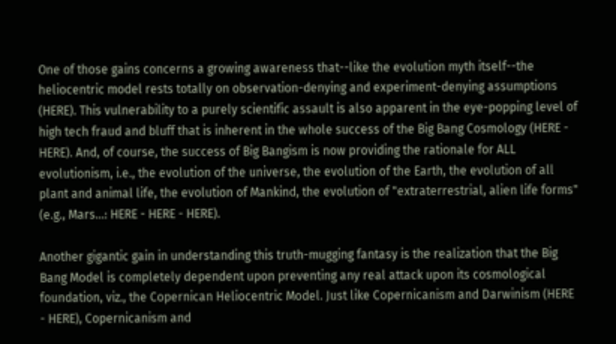One of those gains concerns a growing awareness that--like the evolution myth itself--the heliocentric model rests totally on observation-denying and experiment-denying assumptions (HERE). This vulnerability to a purely scientific assault is also apparent in the eye-popping level of high tech fraud and bluff that is inherent in the whole success of the Big Bang Cosmology (HERE - HERE). And, of course, the success of Big Bangism is now providing the rationale for ALL evolutionism, i.e., the evolution of the universe, the evolution of the Earth, the evolution of all plant and animal life, the evolution of Mankind, the evolution of "extraterrestrial, alien life forms" (e.g., Mars...: HERE - HERE - HERE).

Another gigantic gain in understanding this truth-mugging fantasy is the realization that the Big Bang Model is completely dependent upon preventing any real attack upon its cosmological foundation, viz., the Copernican Heliocentric Model. Just like Copernicanism and Darwinism (HERE - HERE), Copernicanism and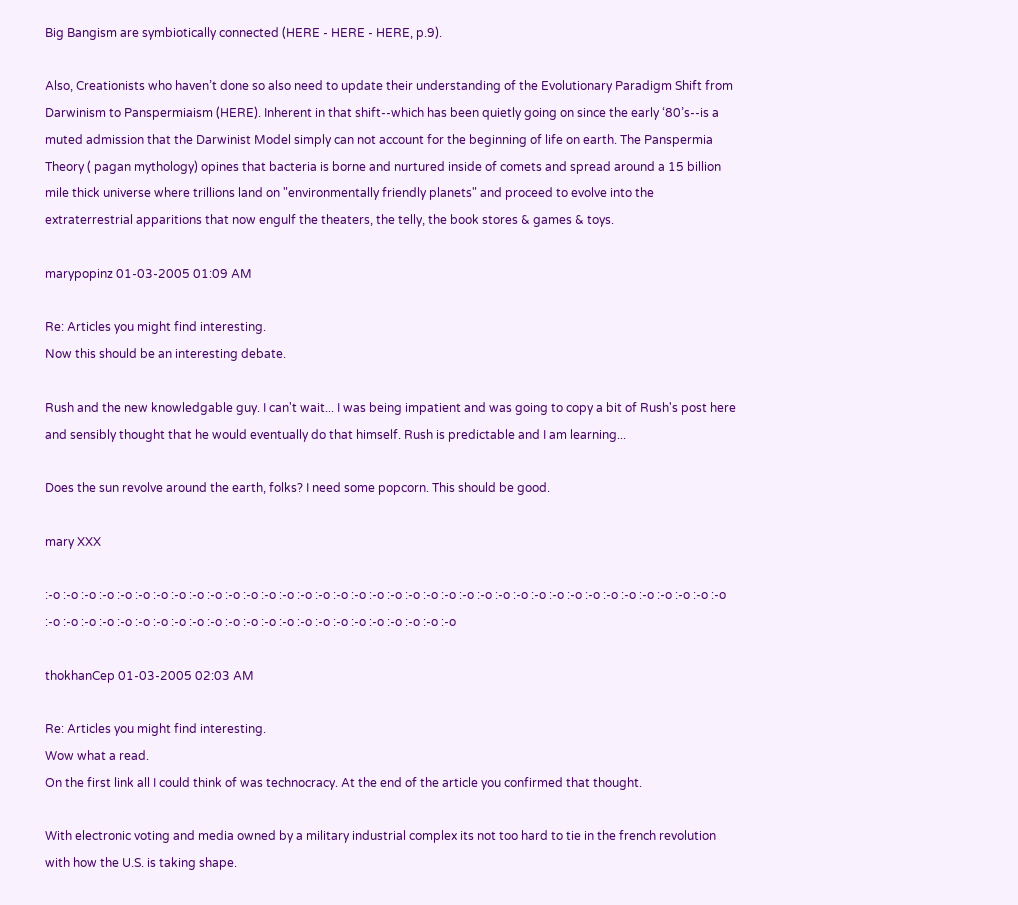Big Bangism are symbiotically connected (HERE - HERE - HERE, p.9).

Also, Creationists who haven’t done so also need to update their understanding of the Evolutionary Paradigm Shift from Darwinism to Panspermiaism (HERE). Inherent in that shift--which has been quietly going on since the early ‘80’s--is a muted admission that the Darwinist Model simply can not account for the beginning of life on earth. The Panspermia Theory ( pagan mythology) opines that bacteria is borne and nurtured inside of comets and spread around a 15 billion mile thick universe where trillions land on "environmentally friendly planets" and proceed to evolve into the extraterrestrial apparitions that now engulf the theaters, the telly, the book stores & games & toys.

marypopinz 01-03-2005 01:09 AM

Re: Articles you might find interesting.
Now this should be an interesting debate.

Rush and the new knowledgable guy. I can't wait... I was being impatient and was going to copy a bit of Rush's post here and sensibly thought that he would eventually do that himself. Rush is predictable and I am learning...

Does the sun revolve around the earth, folks? I need some popcorn. This should be good.

mary XXX

:-o :-o :-o :-o :-o :-o :-o :-o :-o :-o :-o :-o :-o :-o :-o :-o :-o :-o :-o :-o :-o :-o :-o :-o :-o :-o :-o :-o :-o :-o :-o :-o :-o :-o :-o :-o :-o :-o :-o :-o :-o :-o :-o :-o :-o :-o :-o :-o :-o :-o :-o :-o :-o :-o :-o :-o :-o :-o :-o :-o :-o

thokhanCep 01-03-2005 02:03 AM

Re: Articles you might find interesting.
Wow what a read.
On the first link all I could think of was technocracy. At the end of the article you confirmed that thought.

With electronic voting and media owned by a military industrial complex its not too hard to tie in the french revolution with how the U.S. is taking shape.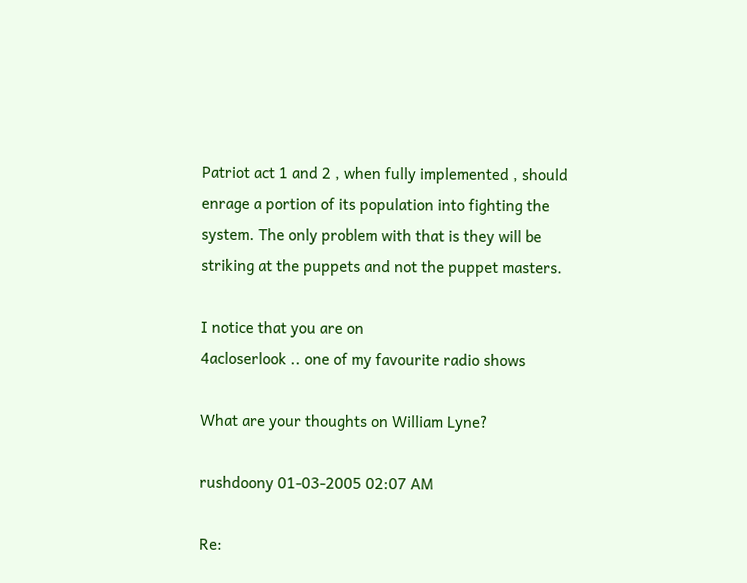Patriot act 1 and 2 , when fully implemented , should enrage a portion of its population into fighting the system. The only problem with that is they will be striking at the puppets and not the puppet masters.

I notice that you are on
4acloserlook .. one of my favourite radio shows

What are your thoughts on William Lyne?

rushdoony 01-03-2005 02:07 AM

Re: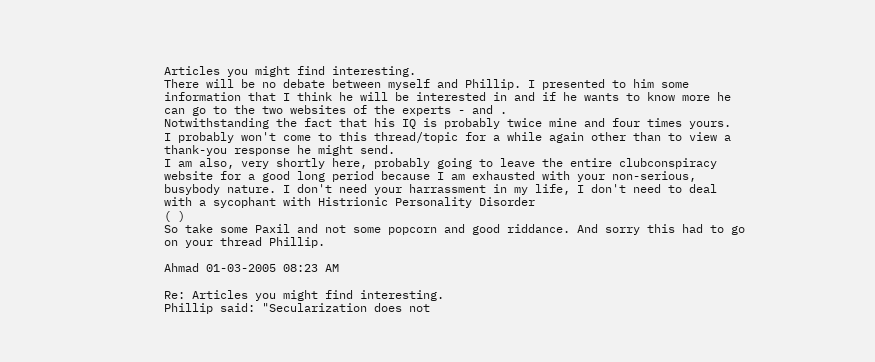Articles you might find interesting.
There will be no debate between myself and Phillip. I presented to him some information that I think he will be interested in and if he wants to know more he can go to the two websites of the experts - and .
Notwithstanding the fact that his IQ is probably twice mine and four times yours.
I probably won't come to this thread/topic for a while again other than to view a thank-you response he might send.
I am also, very shortly here, probably going to leave the entire clubconspiracy website for a good long period because I am exhausted with your non-serious, busybody nature. I don't need your harrassment in my life, I don't need to deal with a sycophant with Histrionic Personality Disorder
( )
So take some Paxil and not some popcorn and good riddance. And sorry this had to go on your thread Phillip.

Ahmad 01-03-2005 08:23 AM

Re: Articles you might find interesting.
Phillip said: "Secularization does not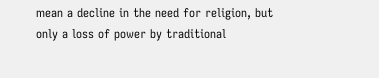mean a decline in the need for religion, but only a loss of power by traditional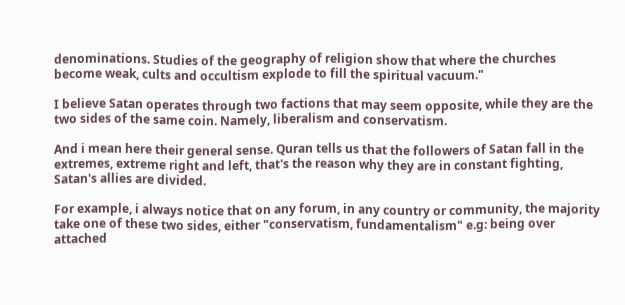denominations. Studies of the geography of religion show that where the churches become weak, cults and occultism explode to fill the spiritual vacuum."

I believe Satan operates through two factions that may seem opposite, while they are the two sides of the same coin. Namely, liberalism and conservatism.

And i mean here their general sense. Quran tells us that the followers of Satan fall in the extremes, extreme right and left, that's the reason why they are in constant fighting, Satan's allies are divided.

For example, i always notice that on any forum, in any country or community, the majority take one of these two sides, either "conservatism, fundamentalism" e.g: being over attached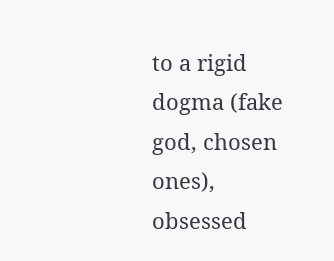to a rigid dogma (fake god, chosen ones), obsessed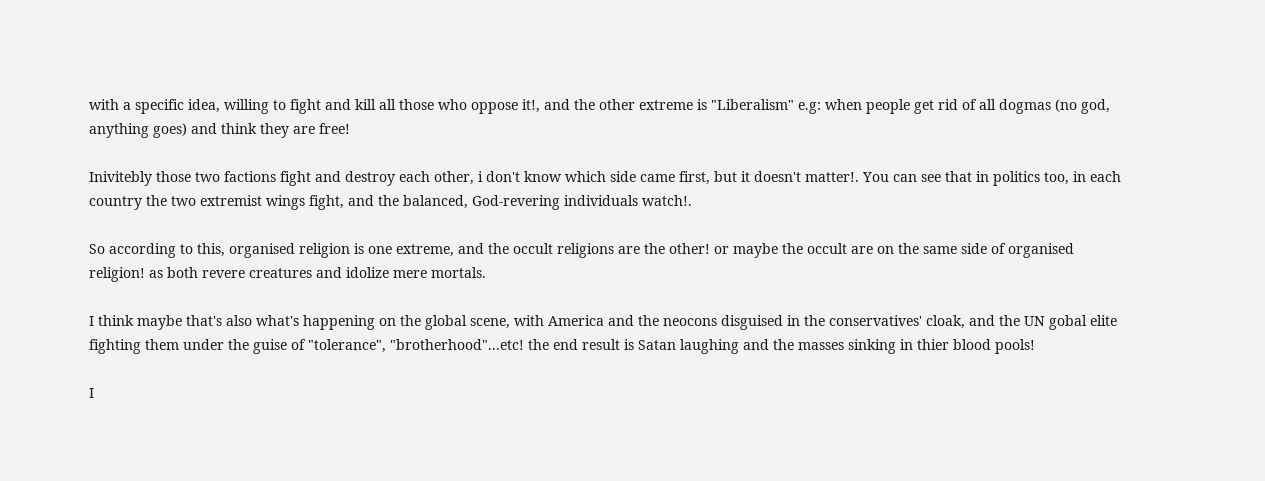with a specific idea, willing to fight and kill all those who oppose it!, and the other extreme is "Liberalism" e.g: when people get rid of all dogmas (no god, anything goes) and think they are free!

Inivitebly those two factions fight and destroy each other, i don't know which side came first, but it doesn't matter!. You can see that in politics too, in each country the two extremist wings fight, and the balanced, God-revering individuals watch!.

So according to this, organised religion is one extreme, and the occult religions are the other! or maybe the occult are on the same side of organised religion! as both revere creatures and idolize mere mortals.

I think maybe that's also what's happening on the global scene, with America and the neocons disguised in the conservatives' cloak, and the UN gobal elite fighting them under the guise of "tolerance", "brotherhood"...etc! the end result is Satan laughing and the masses sinking in thier blood pools!

I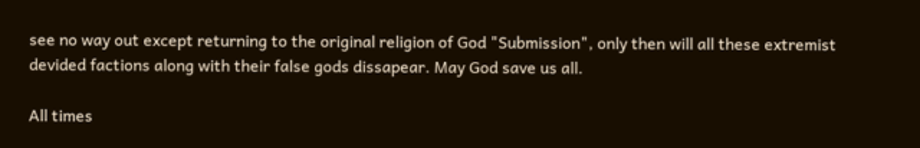see no way out except returning to the original religion of God "Submission", only then will all these extremist devided factions along with their false gods dissapear. May God save us all.

All times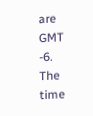are GMT -6. The time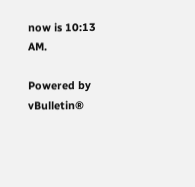now is 10:13 AM.

Powered by vBulletin®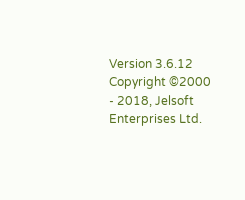Version 3.6.12
Copyright ©2000 - 2018, Jelsoft Enterprises Ltd.